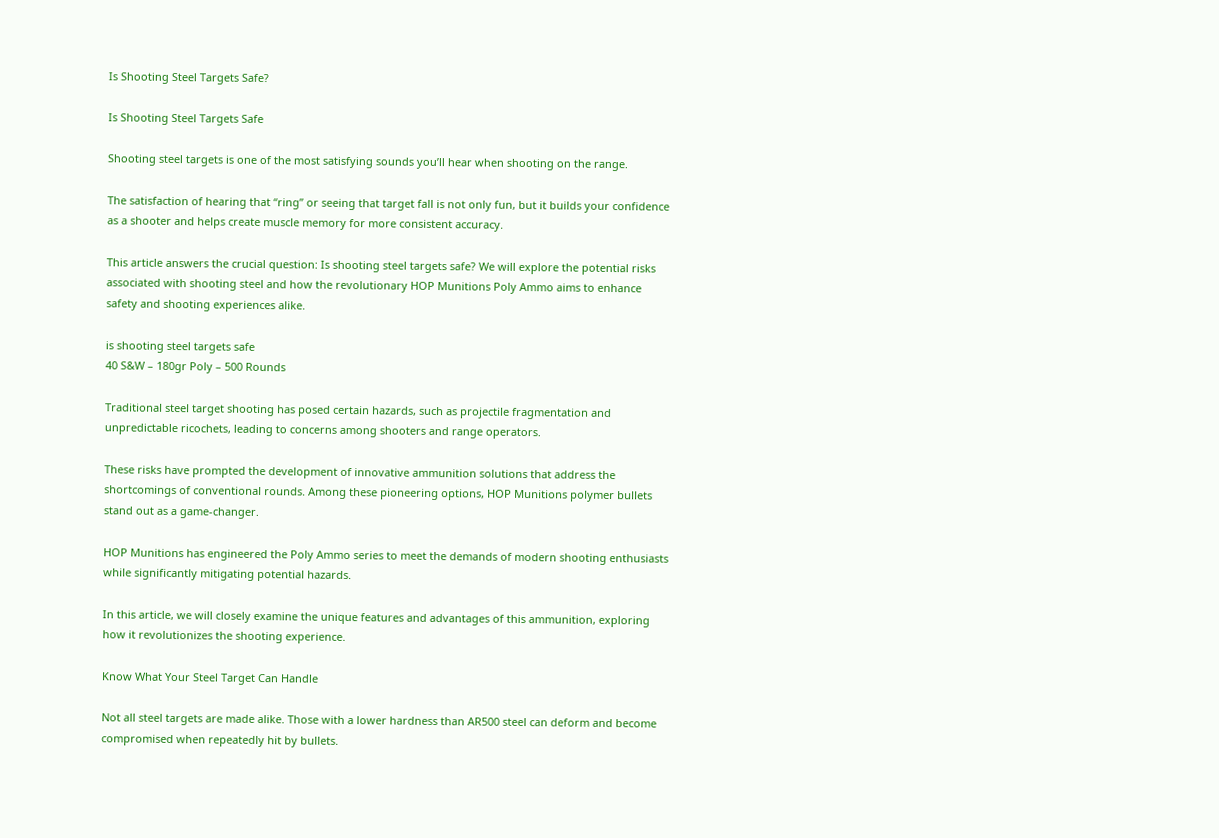Is Shooting Steel Targets Safe?

Is Shooting Steel Targets Safe

Shooting steel targets is one of the most satisfying sounds you’ll hear when shooting on the range.

The satisfaction of hearing that “ring” or seeing that target fall is not only fun, but it builds your confidence as a shooter and helps create muscle memory for more consistent accuracy.

This article answers the crucial question: Is shooting steel targets safe? We will explore the potential risks associated with shooting steel and how the revolutionary HOP Munitions Poly Ammo aims to enhance safety and shooting experiences alike.

is shooting steel targets safe
40 S&W – 180gr Poly – 500 Rounds

Traditional steel target shooting has posed certain hazards, such as projectile fragmentation and unpredictable ricochets, leading to concerns among shooters and range operators.

These risks have prompted the development of innovative ammunition solutions that address the shortcomings of conventional rounds. Among these pioneering options, HOP Munitions polymer bullets stand out as a game-changer.

HOP Munitions has engineered the Poly Ammo series to meet the demands of modern shooting enthusiasts while significantly mitigating potential hazards.

In this article, we will closely examine the unique features and advantages of this ammunition, exploring how it revolutionizes the shooting experience.

Know What Your Steel Target Can Handle

Not all steel targets are made alike. Those with a lower hardness than AR500 steel can deform and become compromised when repeatedly hit by bullets.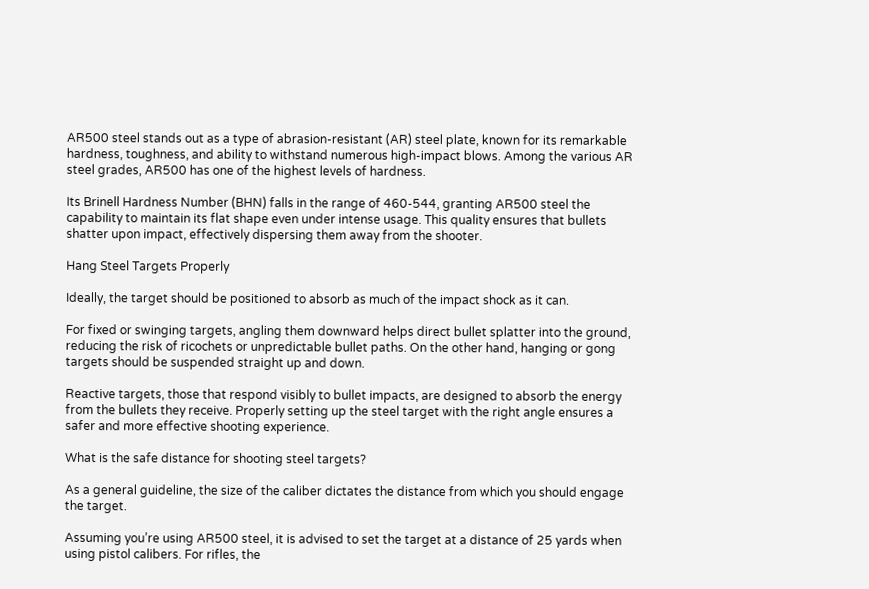AR500 steel stands out as a type of abrasion-resistant (AR) steel plate, known for its remarkable hardness, toughness, and ability to withstand numerous high-impact blows. Among the various AR steel grades, AR500 has one of the highest levels of hardness.

Its Brinell Hardness Number (BHN) falls in the range of 460-544, granting AR500 steel the capability to maintain its flat shape even under intense usage. This quality ensures that bullets shatter upon impact, effectively dispersing them away from the shooter.

Hang Steel Targets Properly

Ideally, the target should be positioned to absorb as much of the impact shock as it can.

For fixed or swinging targets, angling them downward helps direct bullet splatter into the ground, reducing the risk of ricochets or unpredictable bullet paths. On the other hand, hanging or gong targets should be suspended straight up and down.

Reactive targets, those that respond visibly to bullet impacts, are designed to absorb the energy from the bullets they receive. Properly setting up the steel target with the right angle ensures a safer and more effective shooting experience.

What is the safe distance for shooting steel targets?

As a general guideline, the size of the caliber dictates the distance from which you should engage the target.

Assuming you’re using AR500 steel, it is advised to set the target at a distance of 25 yards when using pistol calibers. For rifles, the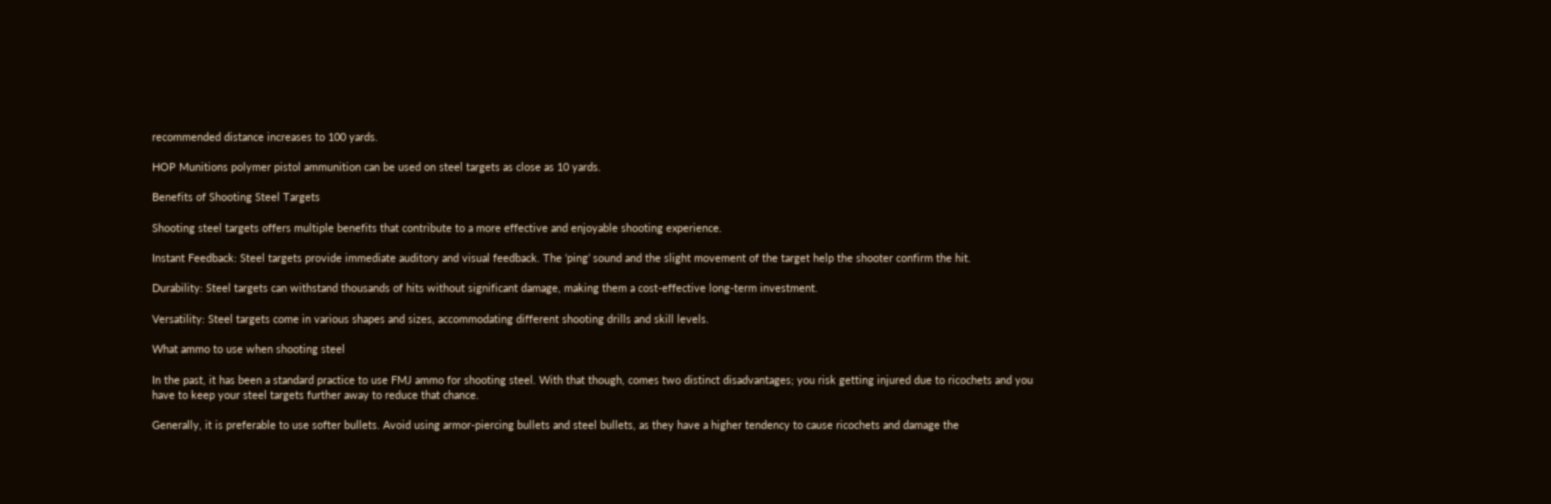recommended distance increases to 100 yards.

HOP Munitions polymer pistol ammunition can be used on steel targets as close as 10 yards.

Benefits of Shooting Steel Targets

Shooting steel targets offers multiple benefits that contribute to a more effective and enjoyable shooting experience.

Instant Feedback: Steel targets provide immediate auditory and visual feedback. The ‘ping’ sound and the slight movement of the target help the shooter confirm the hit.

Durability: Steel targets can withstand thousands of hits without significant damage, making them a cost-effective long-term investment.

Versatility: Steel targets come in various shapes and sizes, accommodating different shooting drills and skill levels.

What ammo to use when shooting steel

In the past, it has been a standard practice to use FMJ ammo for shooting steel. With that though, comes two distinct disadvantages; you risk getting injured due to ricochets and you have to keep your steel targets further away to reduce that chance.

Generally, it is preferable to use softer bullets. Avoid using armor-piercing bullets and steel bullets, as they have a higher tendency to cause ricochets and damage the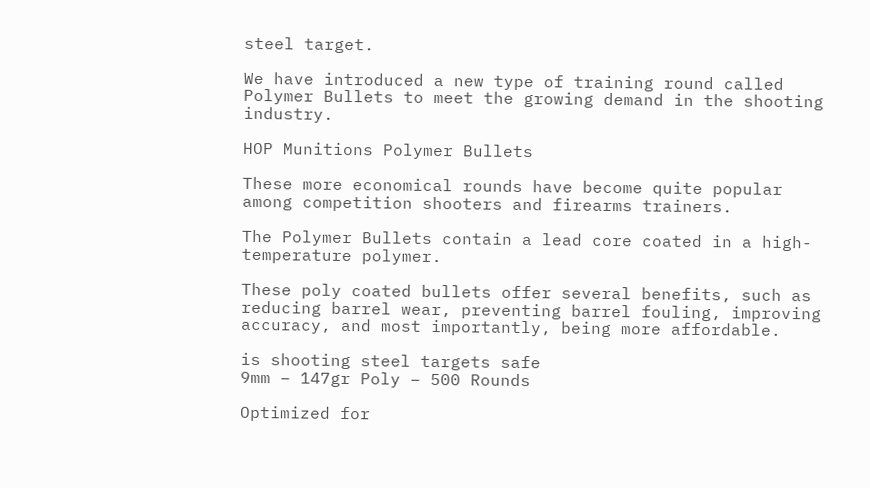steel target.

We have introduced a new type of training round called Polymer Bullets to meet the growing demand in the shooting industry.

HOP Munitions Polymer Bullets

These more economical rounds have become quite popular among competition shooters and firearms trainers.

The Polymer Bullets contain a lead core coated in a high-temperature polymer.

These poly coated bullets offer several benefits, such as reducing barrel wear, preventing barrel fouling, improving accuracy, and most importantly, being more affordable.

is shooting steel targets safe
9mm – 147gr Poly – 500 Rounds

Optimized for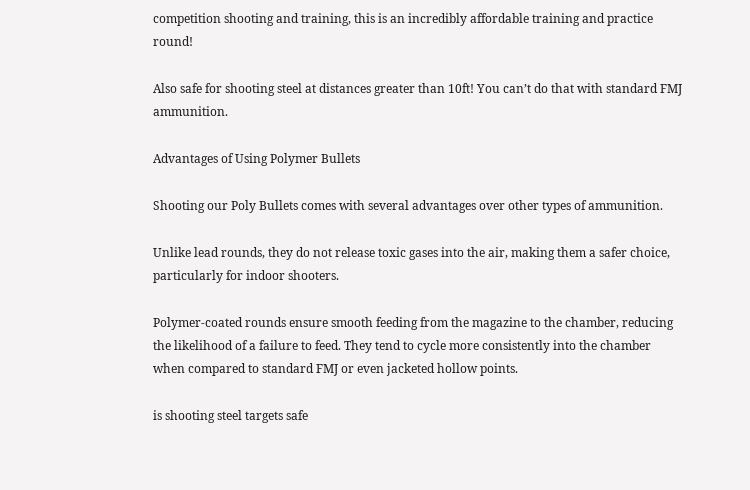competition shooting and training, this is an incredibly affordable training and practice round!

Also safe for shooting steel at distances greater than 10ft! You can’t do that with standard FMJ ammunition.

Advantages of Using Polymer Bullets

Shooting our Poly Bullets comes with several advantages over other types of ammunition.

Unlike lead rounds, they do not release toxic gases into the air, making them a safer choice, particularly for indoor shooters.

Polymer-coated rounds ensure smooth feeding from the magazine to the chamber, reducing the likelihood of a failure to feed. They tend to cycle more consistently into the chamber when compared to standard FMJ or even jacketed hollow points.

is shooting steel targets safe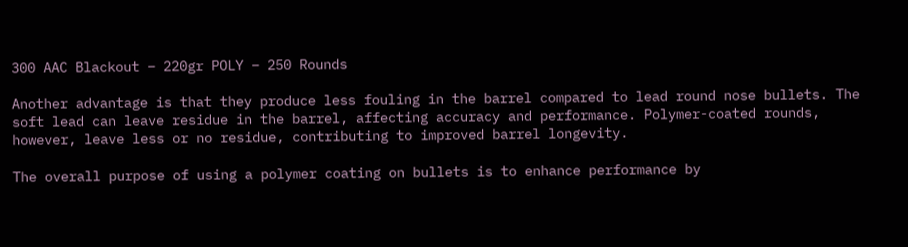300 AAC Blackout – 220gr POLY – 250 Rounds

Another advantage is that they produce less fouling in the barrel compared to lead round nose bullets. The soft lead can leave residue in the barrel, affecting accuracy and performance. Polymer-coated rounds, however, leave less or no residue, contributing to improved barrel longevity.

The overall purpose of using a polymer coating on bullets is to enhance performance by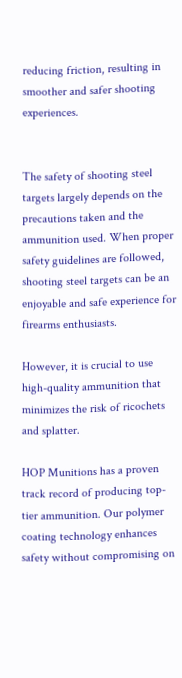reducing friction, resulting in smoother and safer shooting experiences.


The safety of shooting steel targets largely depends on the precautions taken and the ammunition used. When proper safety guidelines are followed, shooting steel targets can be an enjoyable and safe experience for firearms enthusiasts.

However, it is crucial to use high-quality ammunition that minimizes the risk of ricochets and splatter.

HOP Munitions has a proven track record of producing top-tier ammunition. Our polymer coating technology enhances safety without compromising on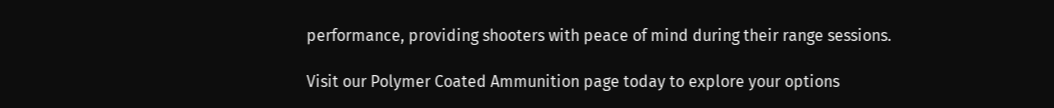performance, providing shooters with peace of mind during their range sessions.

Visit our Polymer Coated Ammunition page today to explore your options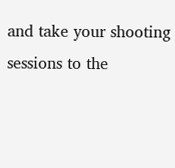and take your shooting sessions to the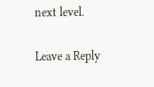next level.

Leave a Reply